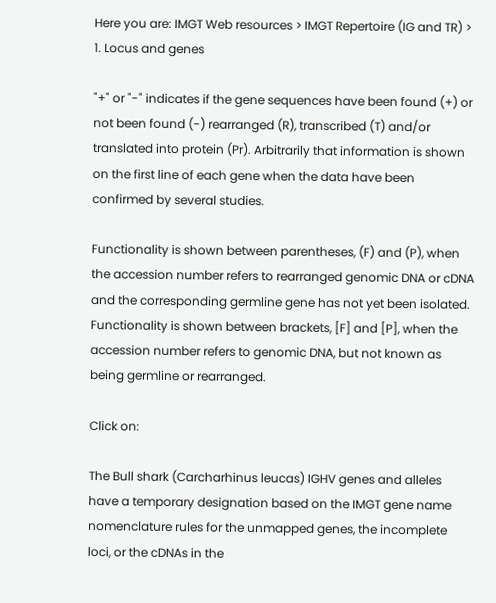Here you are: IMGT Web resources > IMGT Repertoire (IG and TR) > 1. Locus and genes

"+" or "-" indicates if the gene sequences have been found (+) or not been found (-) rearranged (R), transcribed (T) and/or translated into protein (Pr). Arbitrarily that information is shown on the first line of each gene when the data have been confirmed by several studies.

Functionality is shown between parentheses, (F) and (P), when the accession number refers to rearranged genomic DNA or cDNA and the corresponding germline gene has not yet been isolated.
Functionality is shown between brackets, [F] and [P], when the accession number refers to genomic DNA, but not known as being germline or rearranged.

Click on:

The Bull shark (Carcharhinus leucas) IGHV genes and alleles have a temporary designation based on the IMGT gene name nomenclature rules for the unmapped genes, the incomplete loci, or the cDNAs in the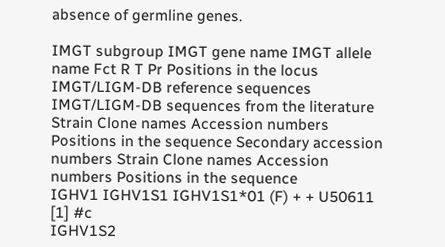absence of germline genes.

IMGT subgroup IMGT gene name IMGT allele name Fct R T Pr Positions in the locus IMGT/LIGM-DB reference sequences IMGT/LIGM-DB sequences from the literature
Strain Clone names Accession numbers Positions in the sequence Secondary accession numbers Strain Clone names Accession numbers Positions in the sequence
IGHV1 IGHV1S1 IGHV1S1*01 (F) + + U50611 [1] #c
IGHV1S2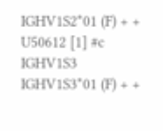IGHV1S2*01 (F) + + U50612 [1] #c
IGHV1S3 IGHV1S3*01 (F) + +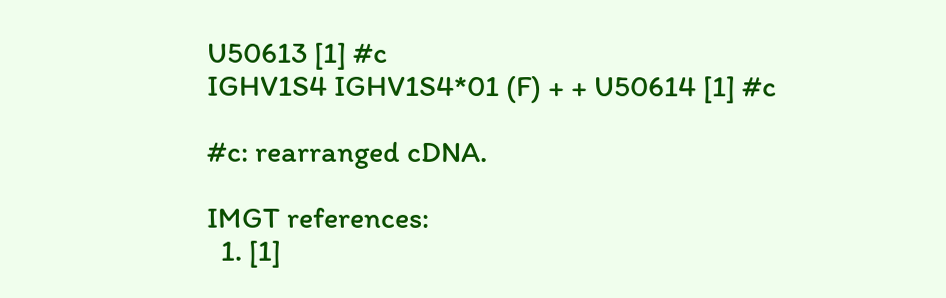U50613 [1] #c
IGHV1S4 IGHV1S4*01 (F) + + U50614 [1] #c

#c: rearranged cDNA.

IMGT references:
  1. [1]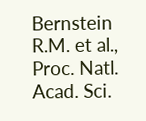Bernstein R.M. et al., Proc. Natl. Acad. Sci.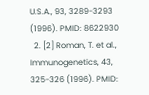U.S.A., 93, 3289-3293 (1996). PMID: 8622930
  2. [2] Roman, T. et al., Immunogenetics, 43, 325-326 (1996). PMID: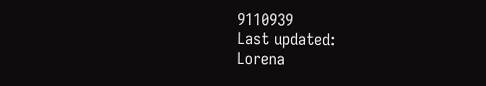9110939
Last updated:
Lorena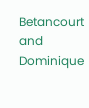Betancourt and Dominique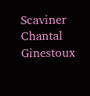Scaviner
Chantal Ginestoux